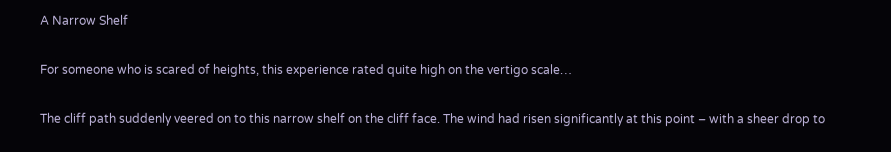A Narrow Shelf

For someone who is scared of heights, this experience rated quite high on the vertigo scale…

The cliff path suddenly veered on to this narrow shelf on the cliff face. The wind had risen significantly at this point – with a sheer drop to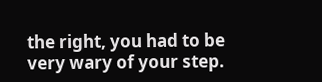the right, you had to be very wary of your step.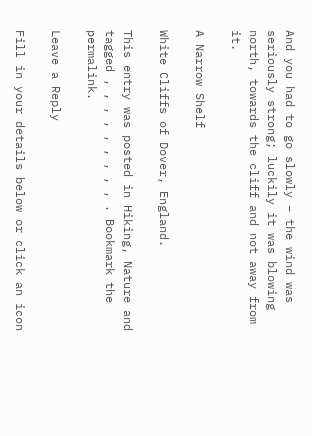And you had to go slowly – the wind was seriously strong; luckily it was blowing north, towards the cliff and not away from it.

A Narrow Shelf

White Cliffs of Dover, England.

This entry was posted in Hiking, Nature and tagged , , , , , , , , , . Bookmark the permalink.

Leave a Reply

Fill in your details below or click an icon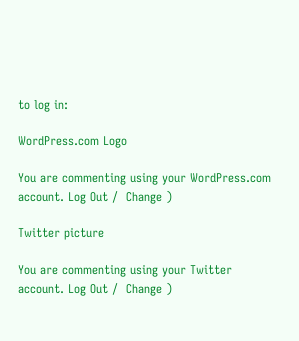to log in:

WordPress.com Logo

You are commenting using your WordPress.com account. Log Out /  Change )

Twitter picture

You are commenting using your Twitter account. Log Out /  Change )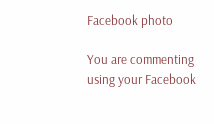Facebook photo

You are commenting using your Facebook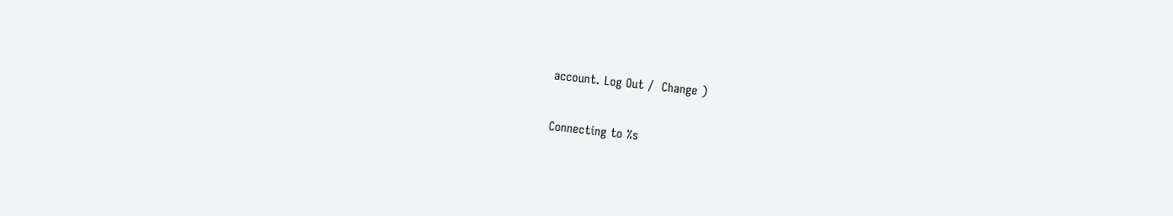account. Log Out /  Change )

Connecting to %s